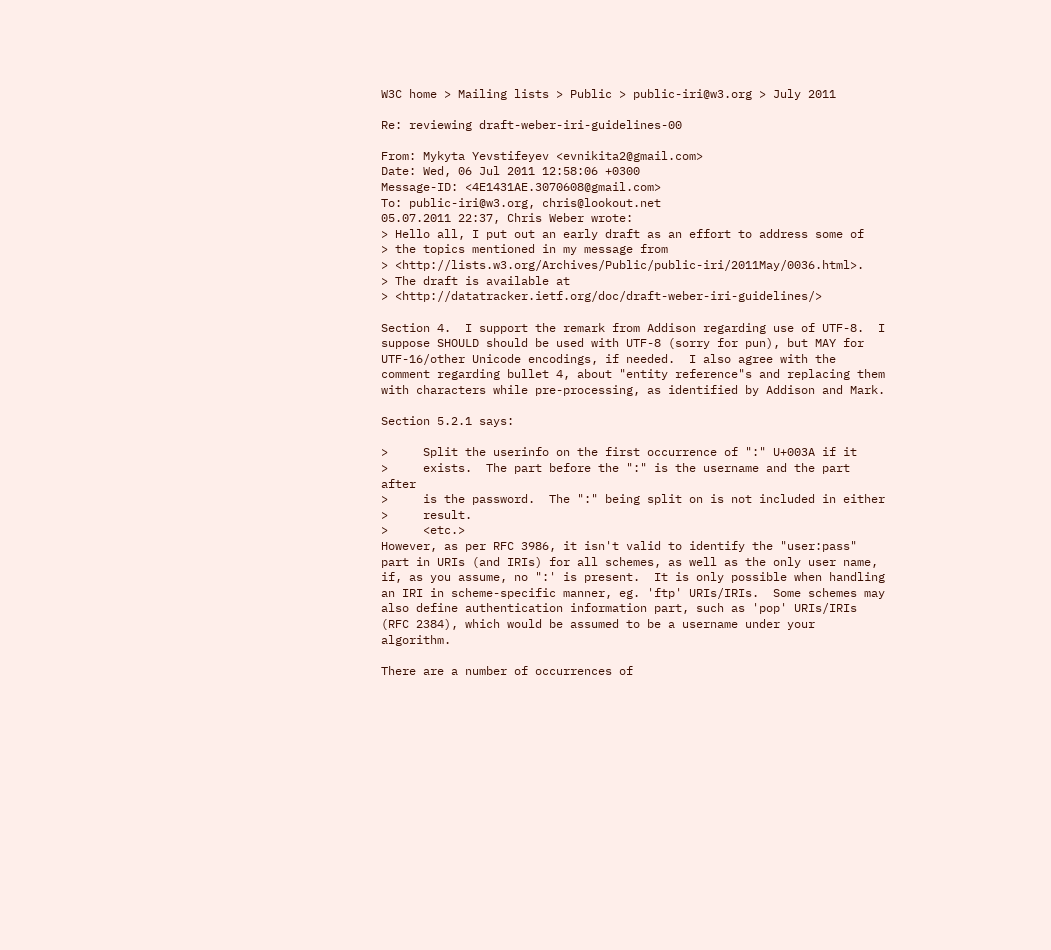W3C home > Mailing lists > Public > public-iri@w3.org > July 2011

Re: reviewing draft-weber-iri-guidelines-00

From: Mykyta Yevstifeyev <evnikita2@gmail.com>
Date: Wed, 06 Jul 2011 12:58:06 +0300
Message-ID: <4E1431AE.3070608@gmail.com>
To: public-iri@w3.org, chris@lookout.net
05.07.2011 22:37, Chris Weber wrote:
> Hello all, I put out an early draft as an effort to address some of
> the topics mentioned in my message from
> <http://lists.w3.org/Archives/Public/public-iri/2011May/0036.html>.
> The draft is available at
> <http://datatracker.ietf.org/doc/draft-weber-iri-guidelines/>

Section 4.  I support the remark from Addison regarding use of UTF-8.  I
suppose SHOULD should be used with UTF-8 (sorry for pun), but MAY for
UTF-16/other Unicode encodings, if needed.  I also agree with the
comment regarding bullet 4, about "entity reference"s and replacing them
with characters while pre-processing, as identified by Addison and Mark.

Section 5.2.1 says:

>     Split the userinfo on the first occurrence of ":" U+003A if it
>     exists.  The part before the ":" is the username and the part after
>     is the password.  The ":" being split on is not included in either
>     result.
>     <etc.>
However, as per RFC 3986, it isn't valid to identify the "user:pass"
part in URIs (and IRIs) for all schemes, as well as the only user name,
if, as you assume, no ":' is present.  It is only possible when handling
an IRI in scheme-specific manner, eg. 'ftp' URIs/IRIs.  Some schemes may
also define authentication information part, such as 'pop' URIs/IRIs
(RFC 2384), which would be assumed to be a username under your algorithm.

There are a number of occurrences of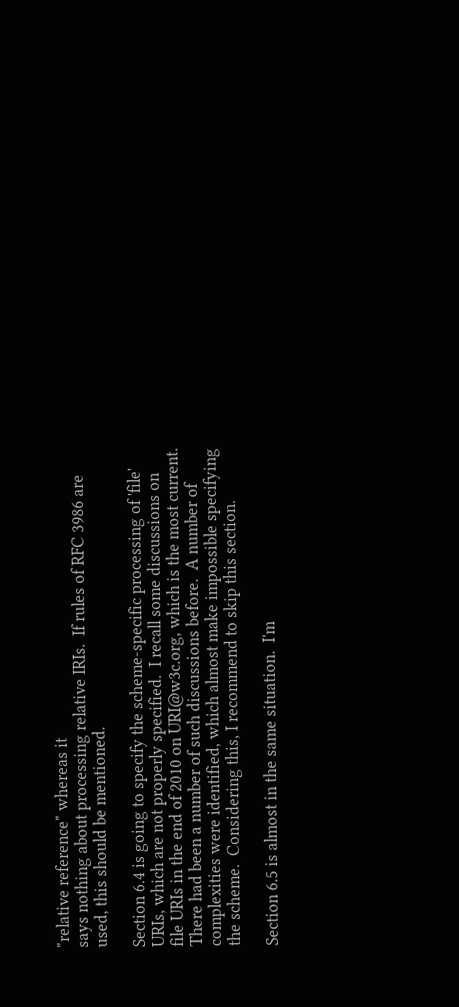"relative reference" whereas it
says nothing about processing relative IRIs.  If rules of RFC 3986 are
used, this should be mentioned.

Section 6.4 is going to specify the scheme-specific processing of 'file'
URIs, which are not properly specified.  I recall some discussions on
file URIs in the end of 2010 on URI@w3c.org, which is the most current.
There had been a number of such discussions before.  A number of
complexities were identified, which almost make impossible specifying
the scheme.  Considering this, I recommend to skip this section.

Section 6.5 is almost in the same situation.  I'm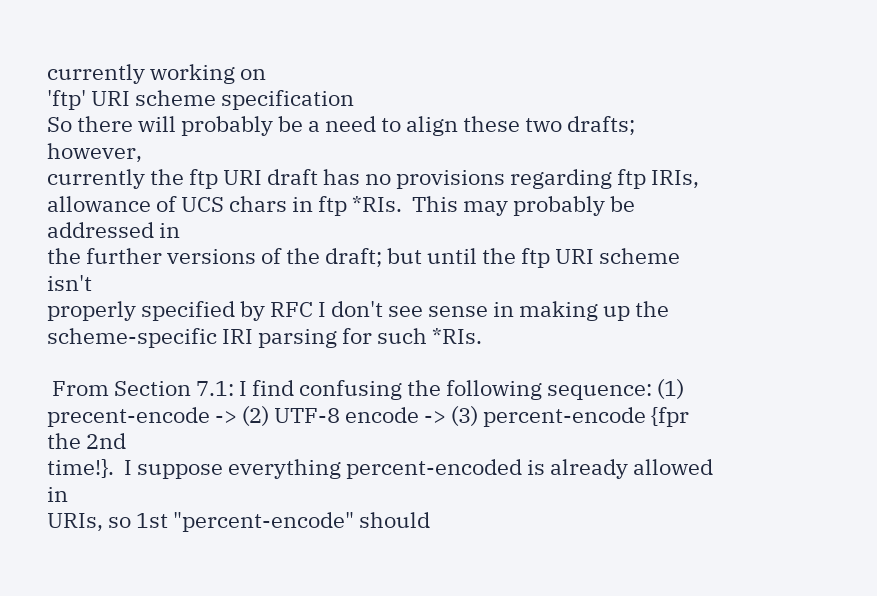currently working on
'ftp' URI scheme specification
So there will probably be a need to align these two drafts; however,
currently the ftp URI draft has no provisions regarding ftp IRIs,
allowance of UCS chars in ftp *RIs.  This may probably be addressed in
the further versions of the draft; but until the ftp URI scheme isn't
properly specified by RFC I don't see sense in making up the
scheme-specific IRI parsing for such *RIs.

 From Section 7.1: I find confusing the following sequence: (1)
precent-encode -> (2) UTF-8 encode -> (3) percent-encode {fpr the 2nd
time!}.  I suppose everything percent-encoded is already allowed in
URIs, so 1st "percent-encode" should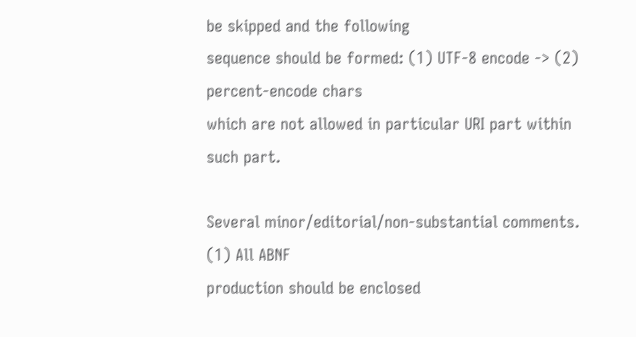be skipped and the following
sequence should be formed: (1) UTF-8 encode -> (2) percent-encode chars
which are not allowed in particular URI part within such part.

Several minor/editorial/non-substantial comments.  (1) All ABNF
production should be enclosed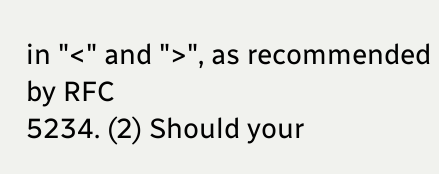in "<" and ">", as recommended by RFC
5234. (2) Should your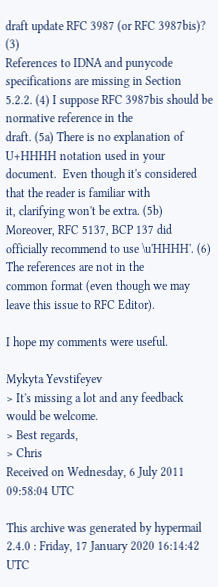draft update RFC 3987 (or RFC 3987bis)? (3)
References to IDNA and punycode specifications are missing in Section
5.2.2. (4) I suppose RFC 3987bis should be normative reference in the
draft. (5a) There is no explanation of U+HHHH notation used in your
document.  Even though it's considered that the reader is familiar with
it, clarifying won't be extra. (5b) Moreover, RFC 5137, BCP 137 did
officially recommend to use \u'HHHH'. (6) The references are not in the
common format (even though we may leave this issue to RFC Editor).

I hope my comments were useful.

Mykyta Yevstifeyev
> It's missing a lot and any feedback would be welcome.
> Best regards,
> Chris
Received on Wednesday, 6 July 2011 09:58:04 UTC

This archive was generated by hypermail 2.4.0 : Friday, 17 January 2020 16:14:42 UTC